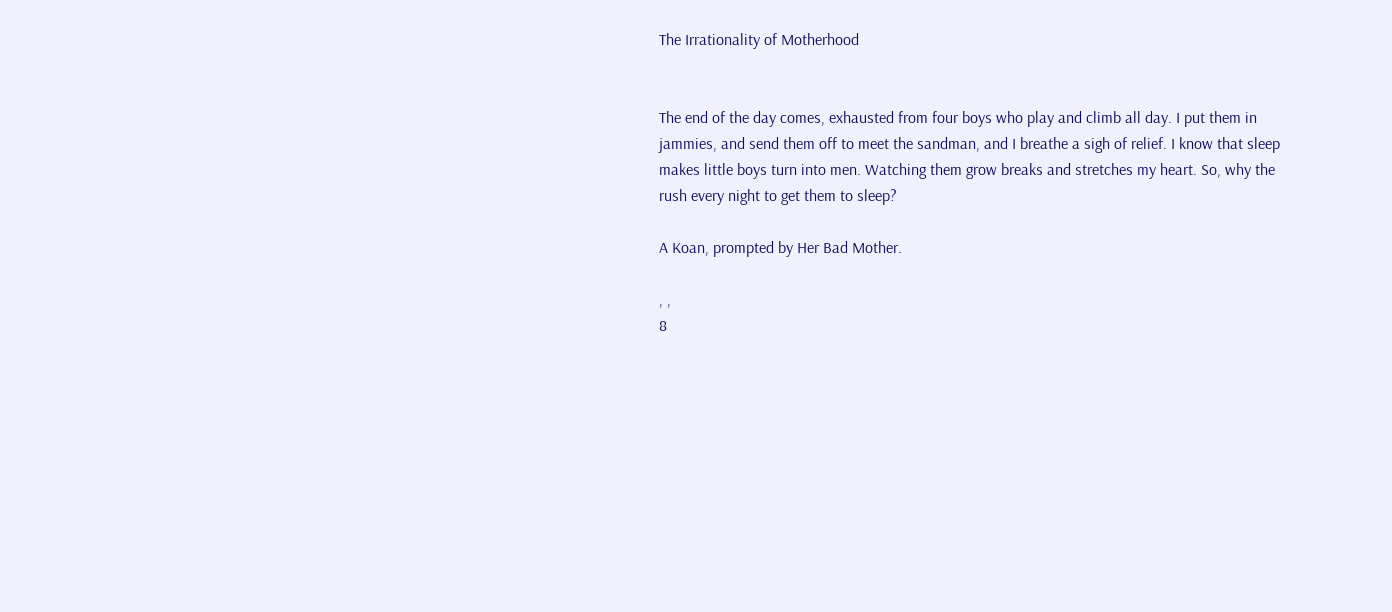The Irrationality of Motherhood


The end of the day comes, exhausted from four boys who play and climb all day. I put them in jammies, and send them off to meet the sandman, and I breathe a sigh of relief. I know that sleep makes little boys turn into men. Watching them grow breaks and stretches my heart. So, why the rush every night to get them to sleep?

A Koan, prompted by Her Bad Mother.

, ,
8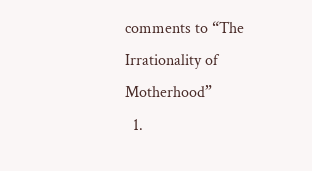comments to “The Irrationality of Motherhood”
  1.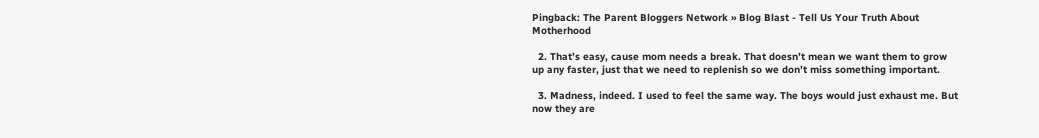Pingback: The Parent Bloggers Network » Blog Blast - Tell Us Your Truth About Motherhood

  2. That’s easy, cause mom needs a break. That doesn’t mean we want them to grow up any faster, just that we need to replenish so we don’t miss something important.

  3. Madness, indeed. I used to feel the same way. The boys would just exhaust me. But now they are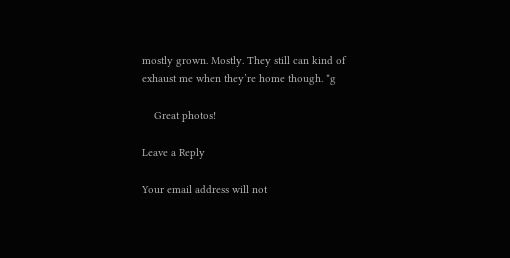mostly grown. Mostly. They still can kind of exhaust me when they’re home though. *g

    Great photos!

Leave a Reply

Your email address will not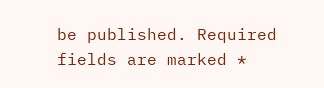be published. Required fields are marked *